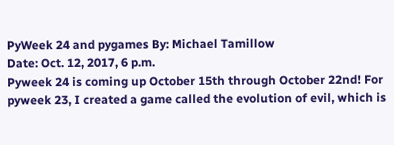PyWeek 24 and pygames By: Michael Tamillow
Date: Oct. 12, 2017, 6 p.m.
Pyweek 24 is coming up October 15th through October 22nd! For pyweek 23, I created a game called the evolution of evil, which is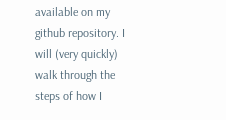available on my github repository. I will (very quickly) walk through the steps of how I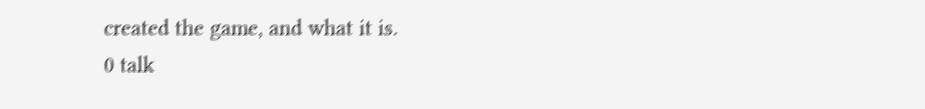created the game, and what it is.
0 talk